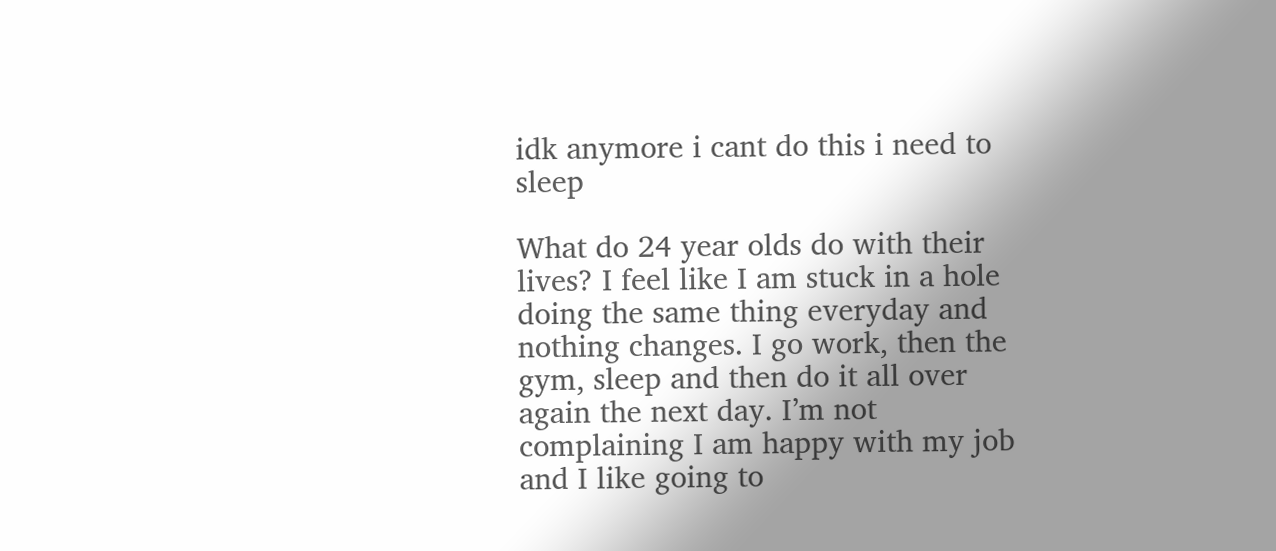idk anymore i cant do this i need to sleep

What do 24 year olds do with their lives? I feel like I am stuck in a hole doing the same thing everyday and nothing changes. I go work, then the gym, sleep and then do it all over again the next day. I’m not complaining I am happy with my job and I like going to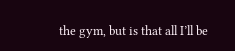the gym, but is that all I’ll be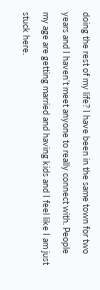doing the rest of my life? I have been in the same town for two years and I haven’t meet anyone to really connect with. People my age are getting married and having kids and I feel like I am just stuck here.